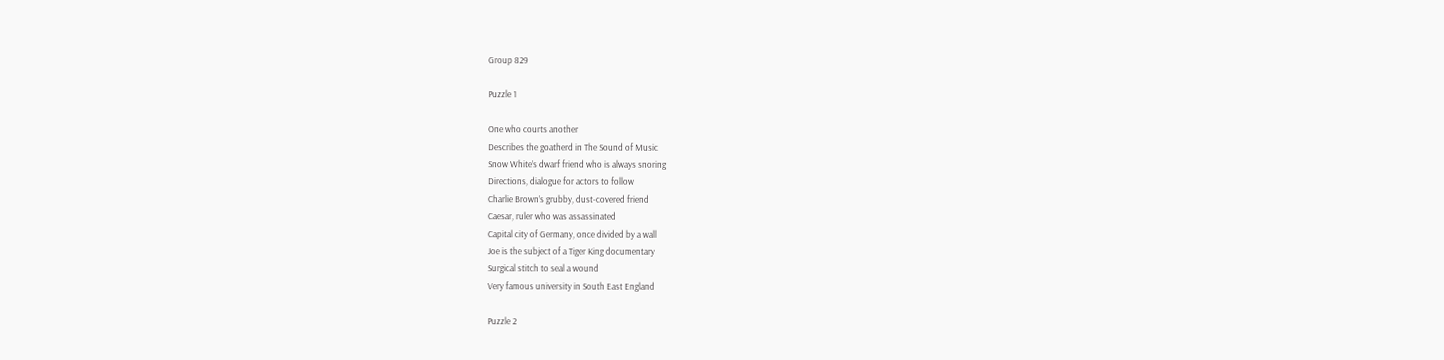Group 829

Puzzle 1

One who courts another
Describes the goatherd in The Sound of Music
Snow White’s dwarf friend who is always snoring
Directions, dialogue for actors to follow
Charlie Brown’s grubby, dust-covered friend
Caesar, ruler who was assassinated
Capital city of Germany, once divided by a wall
Joe is the subject of a Tiger King documentary
Surgical stitch to seal a wound
Very famous university in South East England

Puzzle 2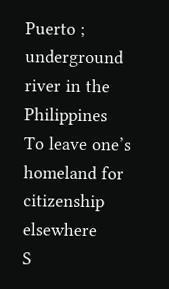Puerto ; underground river in the Philippines
To leave one’s homeland for citizenship elsewhere
S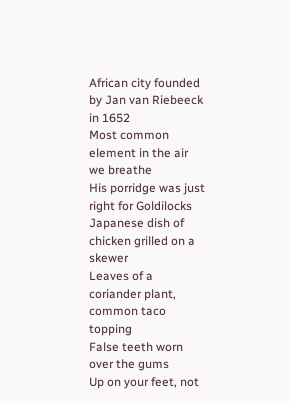African city founded by Jan van Riebeeck in 1652
Most common element in the air we breathe
His porridge was just right for Goldilocks
Japanese dish of chicken grilled on a skewer
Leaves of a coriander plant, common taco topping
False teeth worn over the gums
Up on your feet, not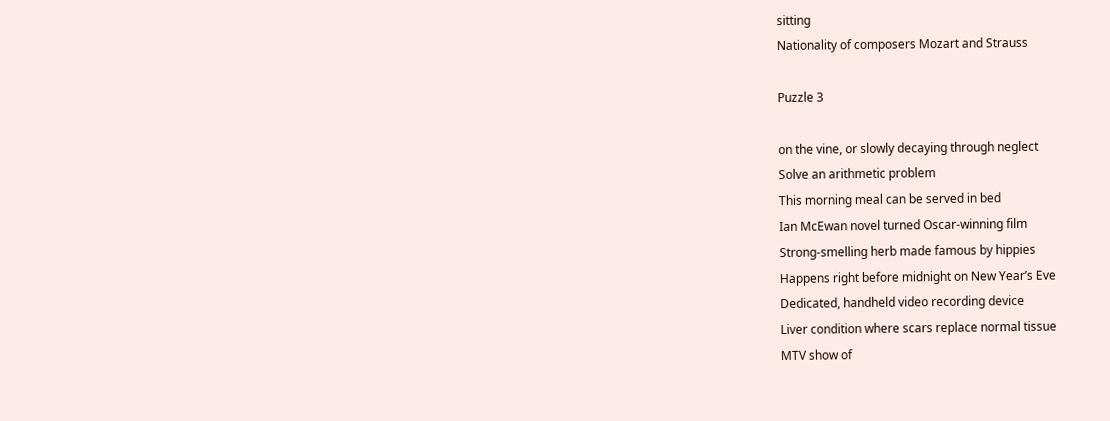sitting
Nationality of composers Mozart and Strauss

Puzzle 3

on the vine, or slowly decaying through neglect
Solve an arithmetic problem
This morning meal can be served in bed
Ian McEwan novel turned Oscar-winning film
Strong-smelling herb made famous by hippies
Happens right before midnight on New Year’s Eve
Dedicated, handheld video recording device
Liver condition where scars replace normal tissue
MTV show of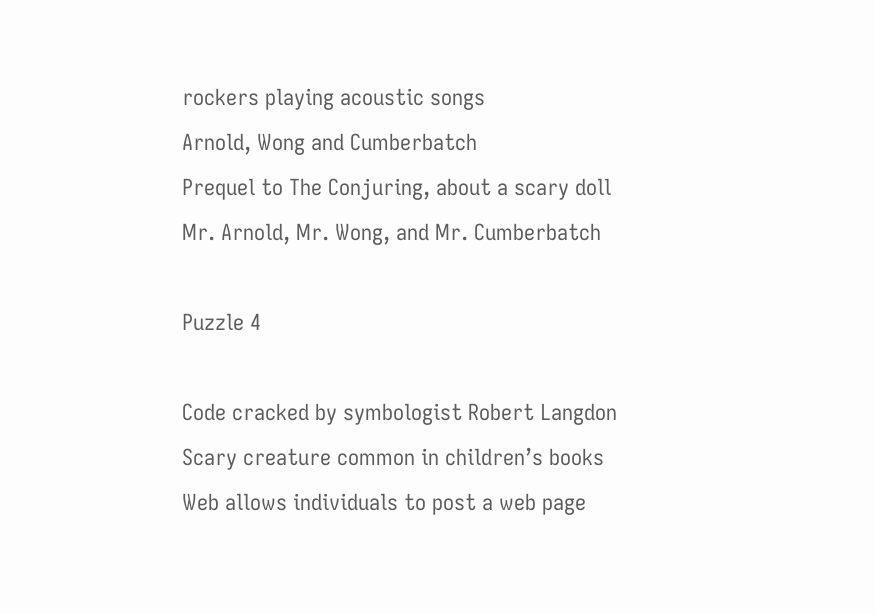rockers playing acoustic songs
Arnold, Wong and Cumberbatch
Prequel to The Conjuring, about a scary doll
Mr. Arnold, Mr. Wong, and Mr. Cumberbatch

Puzzle 4

Code cracked by symbologist Robert Langdon
Scary creature common in children’s books
Web allows individuals to post a web page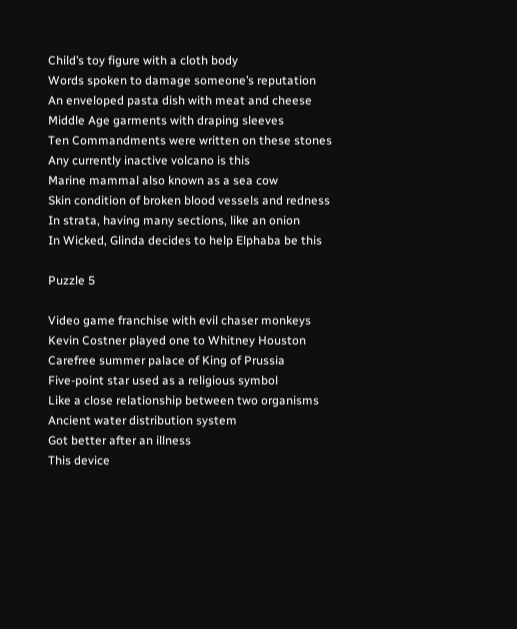Child’s toy figure with a cloth body
Words spoken to damage someone’s reputation
An enveloped pasta dish with meat and cheese
Middle Age garments with draping sleeves
Ten Commandments were written on these stones
Any currently inactive volcano is this
Marine mammal also known as a sea cow
Skin condition of broken blood vessels and redness
In strata, having many sections, like an onion
In Wicked, Glinda decides to help Elphaba be this

Puzzle 5

Video game franchise with evil chaser monkeys
Kevin Costner played one to Whitney Houston
Carefree summer palace of King of Prussia
Five-point star used as a religious symbol
Like a close relationship between two organisms
Ancient water distribution system
Got better after an illness
This device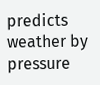predicts weather by pressure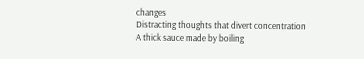changes
Distracting thoughts that divert concentration
A thick sauce made by boiling